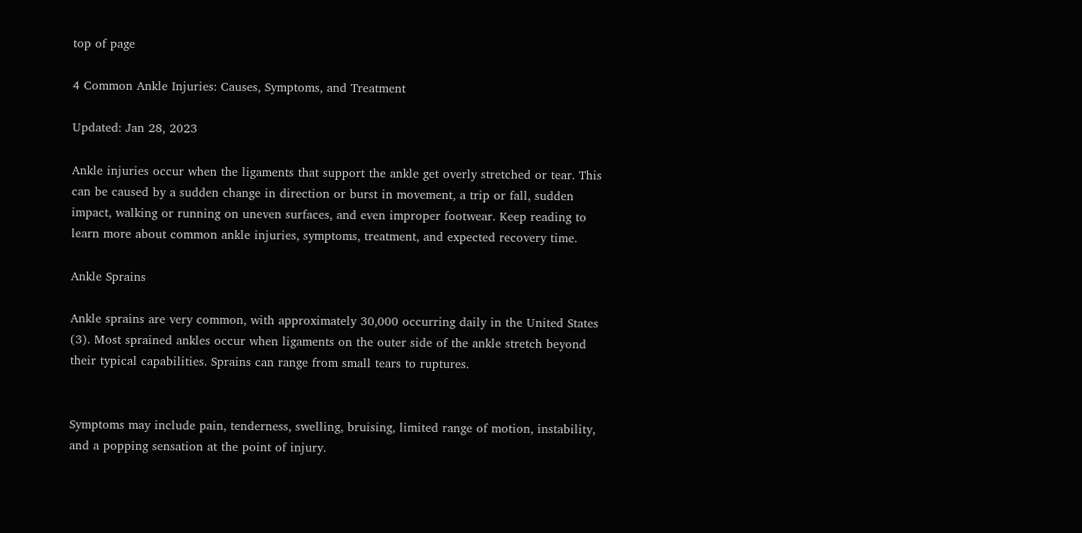top of page

4 Common Ankle Injuries: Causes, Symptoms, and Treatment

Updated: Jan 28, 2023

Ankle injuries occur when the ligaments that support the ankle get overly stretched or tear. This can be caused by a sudden change in direction or burst in movement, a trip or fall, sudden impact, walking or running on uneven surfaces, and even improper footwear. Keep reading to learn more about common ankle injuries, symptoms, treatment, and expected recovery time.

Ankle Sprains

Ankle sprains are very common, with approximately 30,000 occurring daily in the United States (3). Most sprained ankles occur when ligaments on the outer side of the ankle stretch beyond their typical capabilities. Sprains can range from small tears to ruptures.


Symptoms may include pain, tenderness, swelling, bruising, limited range of motion, instability, and a popping sensation at the point of injury.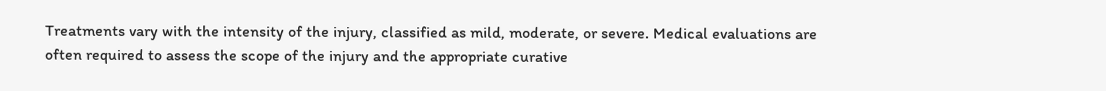Treatments vary with the intensity of the injury, classified as mild, moderate, or severe. Medical evaluations are often required to assess the scope of the injury and the appropriate curative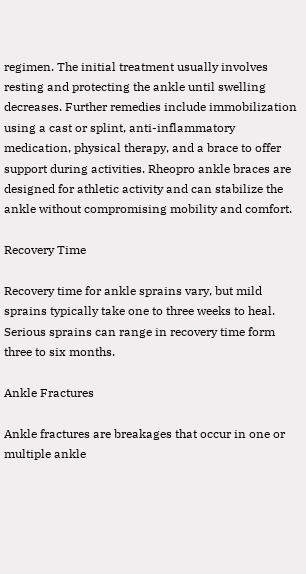regimen. The initial treatment usually involves resting and protecting the ankle until swelling decreases. Further remedies include immobilization using a cast or splint, anti-inflammatory medication, physical therapy, and a brace to offer support during activities. Rheopro ankle braces are designed for athletic activity and can stabilize the ankle without compromising mobility and comfort.

Recovery Time

Recovery time for ankle sprains vary, but mild sprains typically take one to three weeks to heal. Serious sprains can range in recovery time form three to six months.

Ankle Fractures

Ankle fractures are breakages that occur in one or multiple ankle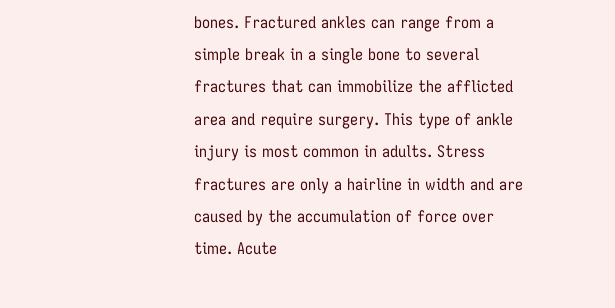bones. Fractured ankles can range from a simple break in a single bone to several fractures that can immobilize the afflicted area and require surgery. This type of ankle injury is most common in adults. Stress fractures are only a hairline in width and are caused by the accumulation of force over time. Acute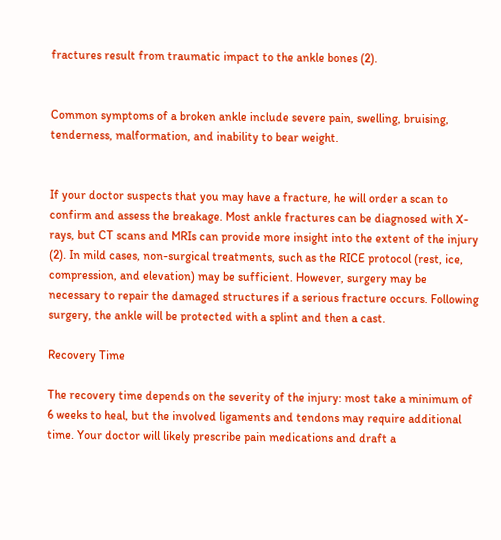fractures result from traumatic impact to the ankle bones (2).


Common symptoms of a broken ankle include severe pain, swelling, bruising, tenderness, malformation, and inability to bear weight.


If your doctor suspects that you may have a fracture, he will order a scan to confirm and assess the breakage. Most ankle fractures can be diagnosed with X-rays, but CT scans and MRIs can provide more insight into the extent of the injury (2). In mild cases, non-surgical treatments, such as the RICE protocol (rest, ice, compression, and elevation) may be sufficient. However, surgery may be necessary to repair the damaged structures if a serious fracture occurs. Following surgery, the ankle will be protected with a splint and then a cast.

Recovery Time

The recovery time depends on the severity of the injury: most take a minimum of 6 weeks to heal, but the involved ligaments and tendons may require additional time. Your doctor will likely prescribe pain medications and draft a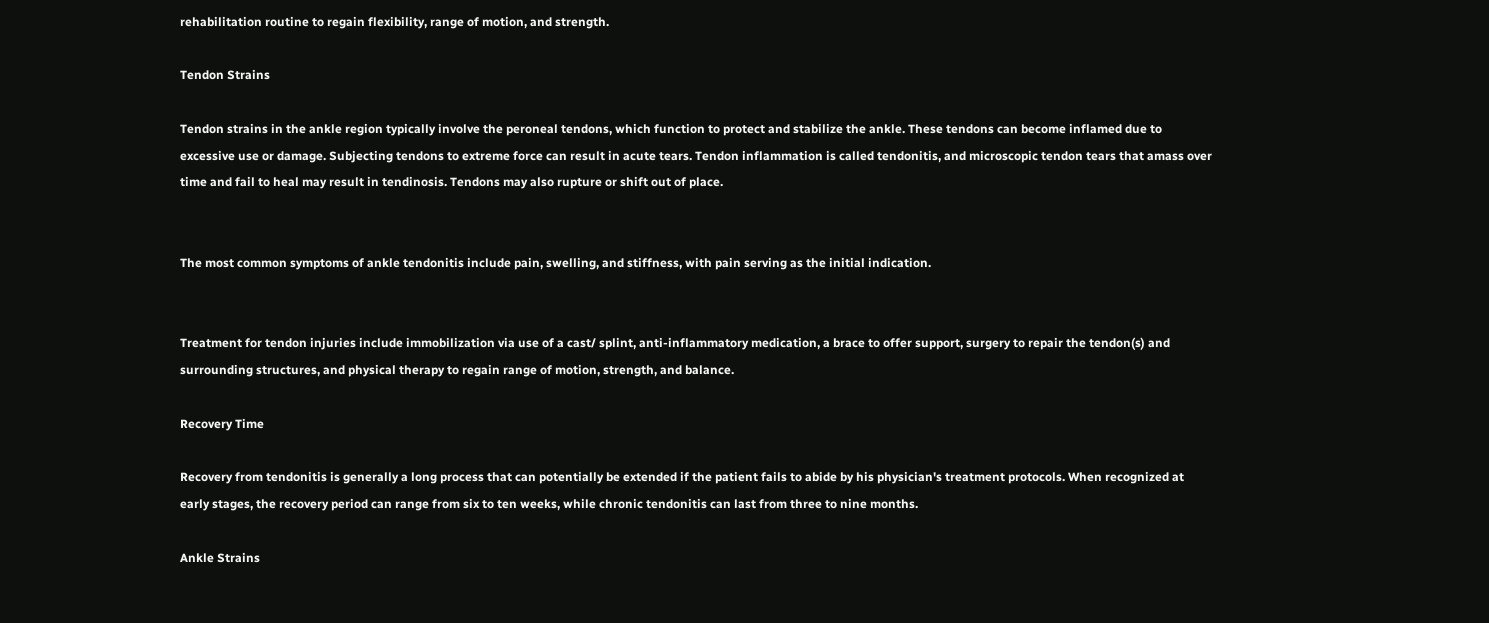rehabilitation routine to regain flexibility, range of motion, and strength.

Tendon Strains

Tendon strains in the ankle region typically involve the peroneal tendons, which function to protect and stabilize the ankle. These tendons can become inflamed due to excessive use or damage. Subjecting tendons to extreme force can result in acute tears. Tendon inflammation is called tendonitis, and microscopic tendon tears that amass over time and fail to heal may result in tendinosis. Tendons may also rupture or shift out of place.


The most common symptoms of ankle tendonitis include pain, swelling, and stiffness, with pain serving as the initial indication.


Treatment for tendon injuries include immobilization via use of a cast/ splint, anti-inflammatory medication, a brace to offer support, surgery to repair the tendon(s) and surrounding structures, and physical therapy to regain range of motion, strength, and balance.

Recovery Time

Recovery from tendonitis is generally a long process that can potentially be extended if the patient fails to abide by his physician's treatment protocols. When recognized at early stages, the recovery period can range from six to ten weeks, while chronic tendonitis can last from three to nine months.

Ankle Strains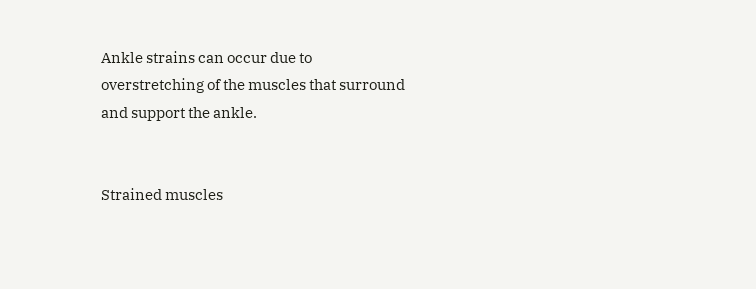Ankle strains can occur due to overstretching of the muscles that surround and support the ankle.


Strained muscles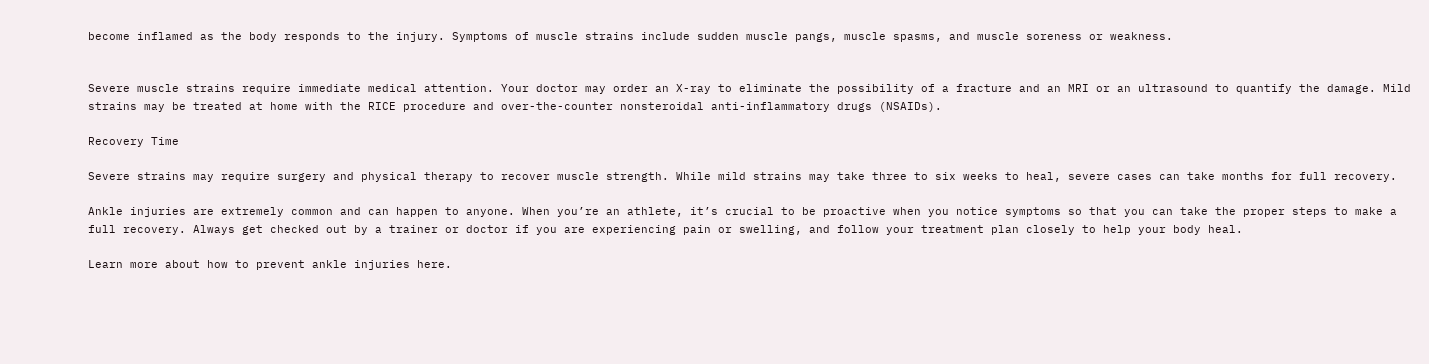become inflamed as the body responds to the injury. Symptoms of muscle strains include sudden muscle pangs, muscle spasms, and muscle soreness or weakness.


Severe muscle strains require immediate medical attention. Your doctor may order an X-ray to eliminate the possibility of a fracture and an MRI or an ultrasound to quantify the damage. Mild strains may be treated at home with the RICE procedure and over-the-counter nonsteroidal anti-inflammatory drugs (NSAIDs).

Recovery Time

Severe strains may require surgery and physical therapy to recover muscle strength. While mild strains may take three to six weeks to heal, severe cases can take months for full recovery.

Ankle injuries are extremely common and can happen to anyone. When you’re an athlete, it’s crucial to be proactive when you notice symptoms so that you can take the proper steps to make a full recovery. Always get checked out by a trainer or doctor if you are experiencing pain or swelling, and follow your treatment plan closely to help your body heal.

Learn more about how to prevent ankle injuries here.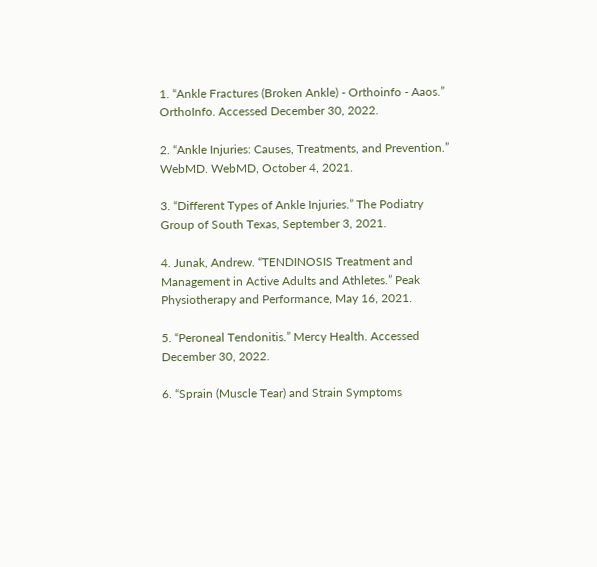1. “Ankle Fractures (Broken Ankle) - Orthoinfo - Aaos.” OrthoInfo. Accessed December 30, 2022.

2. “Ankle Injuries: Causes, Treatments, and Prevention.” WebMD. WebMD, October 4, 2021.

3. “Different Types of Ankle Injuries.” The Podiatry Group of South Texas, September 3, 2021.

4. Junak, Andrew. “TENDINOSIS Treatment and Management in Active Adults and Athletes.” Peak Physiotherapy and Performance, May 16, 2021.

5. “Peroneal Tendonitis.” Mercy Health. Accessed December 30, 2022.

6. “Sprain (Muscle Tear) and Strain Symptoms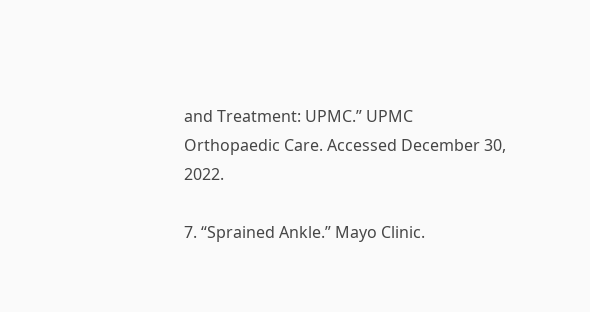and Treatment: UPMC.” UPMC Orthopaedic Care. Accessed December 30, 2022.

7. “Sprained Ankle.” Mayo Clinic.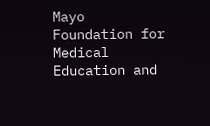Mayo Foundation for Medical Education and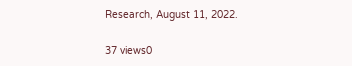Research, August 11, 2022.

37 views0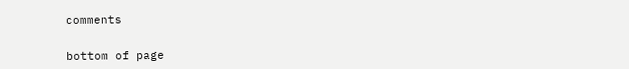comments


bottom of page